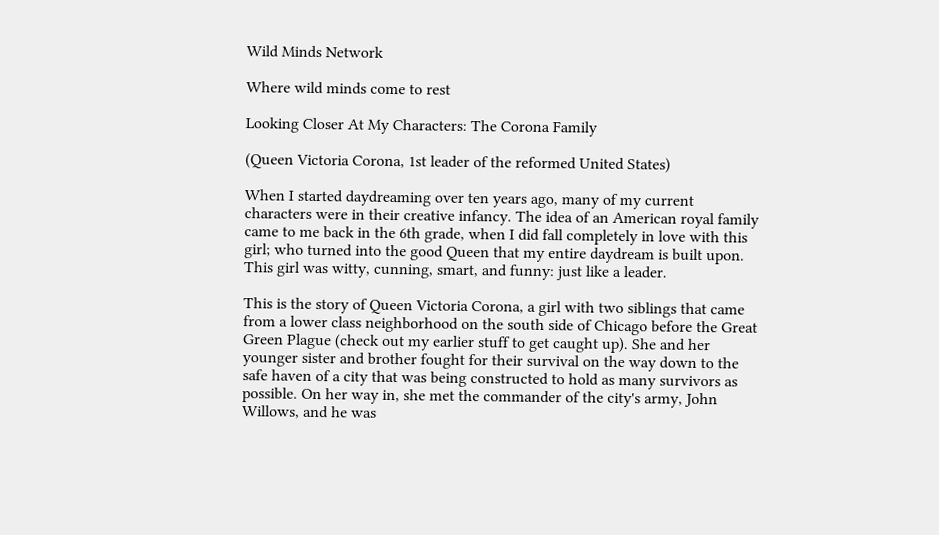Wild Minds Network

Where wild minds come to rest

Looking Closer At My Characters: The Corona Family

(Queen Victoria Corona, 1st leader of the reformed United States)

When I started daydreaming over ten years ago, many of my current characters were in their creative infancy. The idea of an American royal family came to me back in the 6th grade, when I did fall completely in love with this girl; who turned into the good Queen that my entire daydream is built upon. This girl was witty, cunning, smart, and funny: just like a leader.

This is the story of Queen Victoria Corona, a girl with two siblings that came from a lower class neighborhood on the south side of Chicago before the Great Green Plague (check out my earlier stuff to get caught up). She and her younger sister and brother fought for their survival on the way down to the safe haven of a city that was being constructed to hold as many survivors as possible. On her way in, she met the commander of the city's army, John Willows, and he was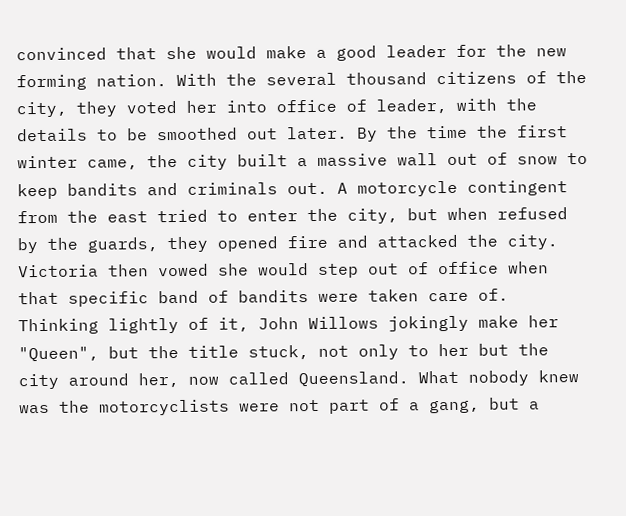convinced that she would make a good leader for the new forming nation. With the several thousand citizens of the city, they voted her into office of leader, with the details to be smoothed out later. By the time the first winter came, the city built a massive wall out of snow to keep bandits and criminals out. A motorcycle contingent from the east tried to enter the city, but when refused by the guards, they opened fire and attacked the city. Victoria then vowed she would step out of office when that specific band of bandits were taken care of. Thinking lightly of it, John Willows jokingly make her "Queen", but the title stuck, not only to her but the city around her, now called Queensland. What nobody knew was the motorcyclists were not part of a gang, but a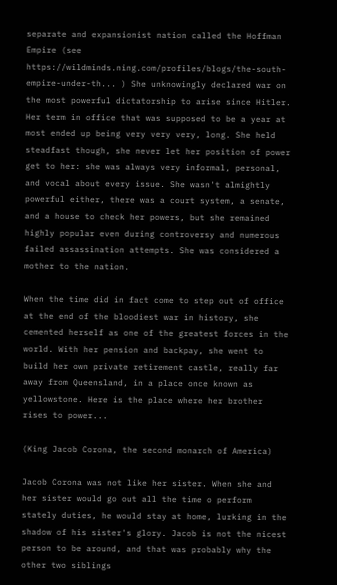separate and expansionist nation called the Hoffman Empire (see https://wildminds.ning.com/profiles/blogs/the-south-empire-under-th... ) She unknowingly declared war on the most powerful dictatorship to arise since Hitler. Her term in office that was supposed to be a year at most ended up being very very very, long. She held steadfast though, she never let her position of power get to her: she was always very informal, personal, and vocal about every issue. She wasn't almightly powerful either, there was a court system, a senate, and a house to check her powers, but she remained highly popular even during controversy and numerous failed assassination attempts. She was considered a mother to the nation.

When the time did in fact come to step out of office at the end of the bloodiest war in history, she cemented herself as one of the greatest forces in the world. With her pension and backpay, she went to build her own private retirement castle, really far away from Queensland, in a place once known as yellowstone. Here is the place where her brother rises to power...

(King Jacob Corona, the second monarch of America)

Jacob Corona was not like her sister. When she and her sister would go out all the time o perform stately duties, he would stay at home, lurking in the shadow of his sister's glory. Jacob is not the nicest person to be around, and that was probably why the other two siblings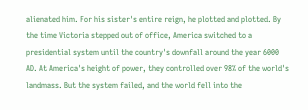alienated him. For his sister's entire reign, he plotted and plotted. By the time Victoria stepped out of office, America switched to a presidential system until the country's downfall around the year 6000 AD. At America's height of power, they controlled over 98% of the world's landmass. But the system failed, and the world fell into the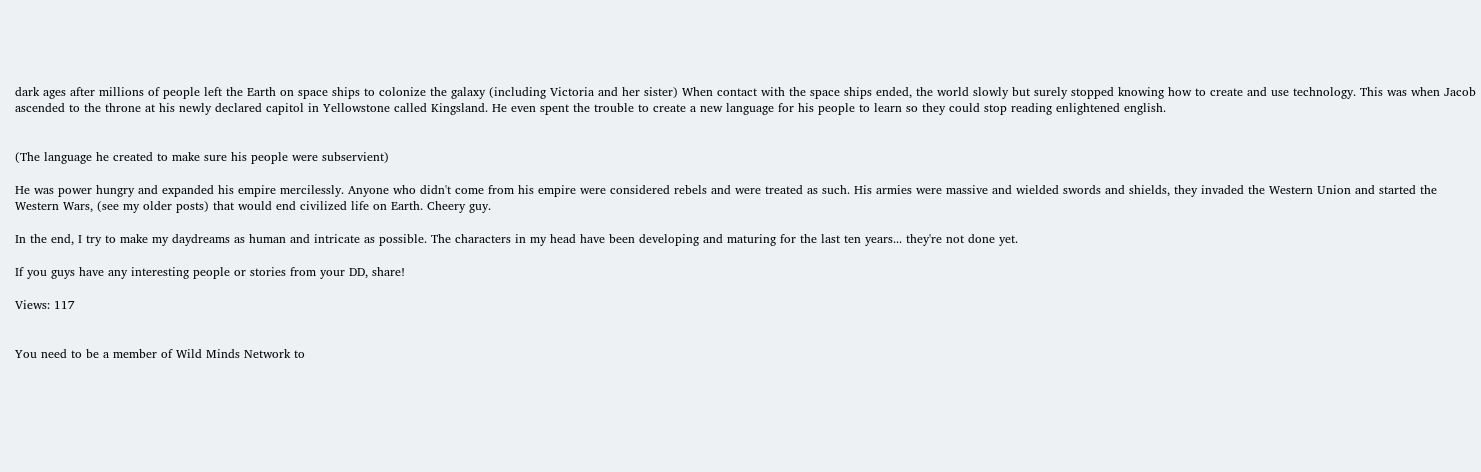dark ages after millions of people left the Earth on space ships to colonize the galaxy (including Victoria and her sister) When contact with the space ships ended, the world slowly but surely stopped knowing how to create and use technology. This was when Jacob ascended to the throne at his newly declared capitol in Yellowstone called Kingsland. He even spent the trouble to create a new language for his people to learn so they could stop reading enlightened english.


(The language he created to make sure his people were subservient)

He was power hungry and expanded his empire mercilessly. Anyone who didn't come from his empire were considered rebels and were treated as such. His armies were massive and wielded swords and shields, they invaded the Western Union and started the Western Wars, (see my older posts) that would end civilized life on Earth. Cheery guy.

In the end, I try to make my daydreams as human and intricate as possible. The characters in my head have been developing and maturing for the last ten years... they're not done yet.

If you guys have any interesting people or stories from your DD, share!

Views: 117


You need to be a member of Wild Minds Network to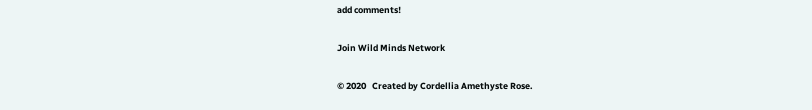add comments!

Join Wild Minds Network

© 2020   Created by Cordellia Amethyste Rose.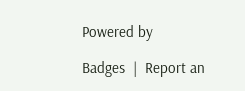Powered by

Badges  |  Report an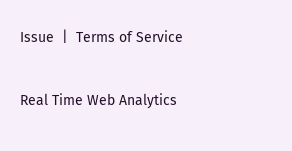Issue  |  Terms of Service

Real Time Web Analytics